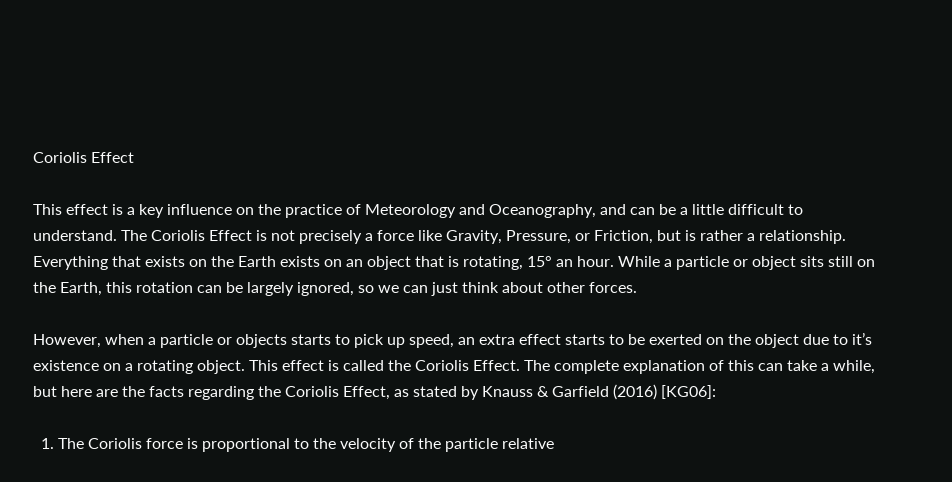Coriolis Effect

This effect is a key influence on the practice of Meteorology and Oceanography, and can be a little difficult to understand. The Coriolis Effect is not precisely a force like Gravity, Pressure, or Friction, but is rather a relationship. Everything that exists on the Earth exists on an object that is rotating, 15° an hour. While a particle or object sits still on the Earth, this rotation can be largely ignored, so we can just think about other forces.

However, when a particle or objects starts to pick up speed, an extra effect starts to be exerted on the object due to it’s existence on a rotating object. This effect is called the Coriolis Effect. The complete explanation of this can take a while, but here are the facts regarding the Coriolis Effect, as stated by Knauss & Garfield (2016) [KG06]:

  1. The Coriolis force is proportional to the velocity of the particle relative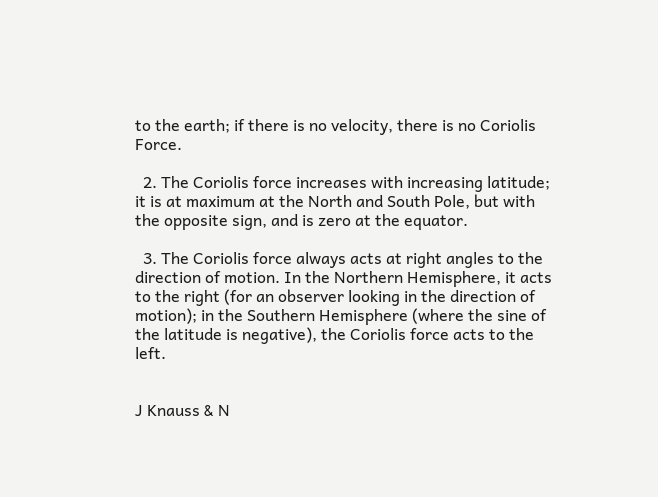to the earth; if there is no velocity, there is no Coriolis Force.

  2. The Coriolis force increases with increasing latitude; it is at maximum at the North and South Pole, but with the opposite sign, and is zero at the equator.

  3. The Coriolis force always acts at right angles to the direction of motion. In the Northern Hemisphere, it acts to the right (for an observer looking in the direction of motion); in the Southern Hemisphere (where the sine of the latitude is negative), the Coriolis force acts to the left.


J Knauss & N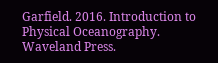Garfield. 2016. Introduction to Physical Oceanography. Waveland Press.